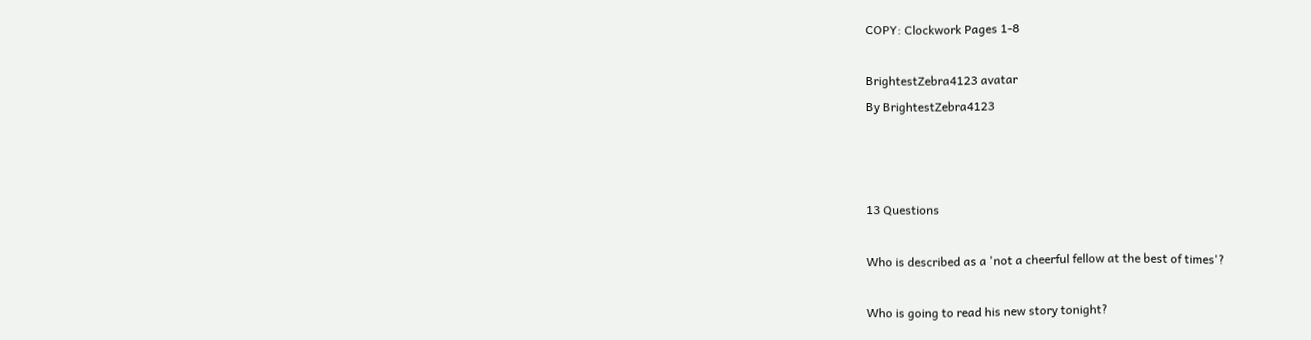COPY: Clockwork Pages 1-8

BrightestZebra4123 avatar
By BrightestZebra4123



13 Questions

Who is described as a 'not a cheerful fellow at the best of times'?

Who is going to read his new story tonight?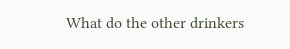What do the other drinkers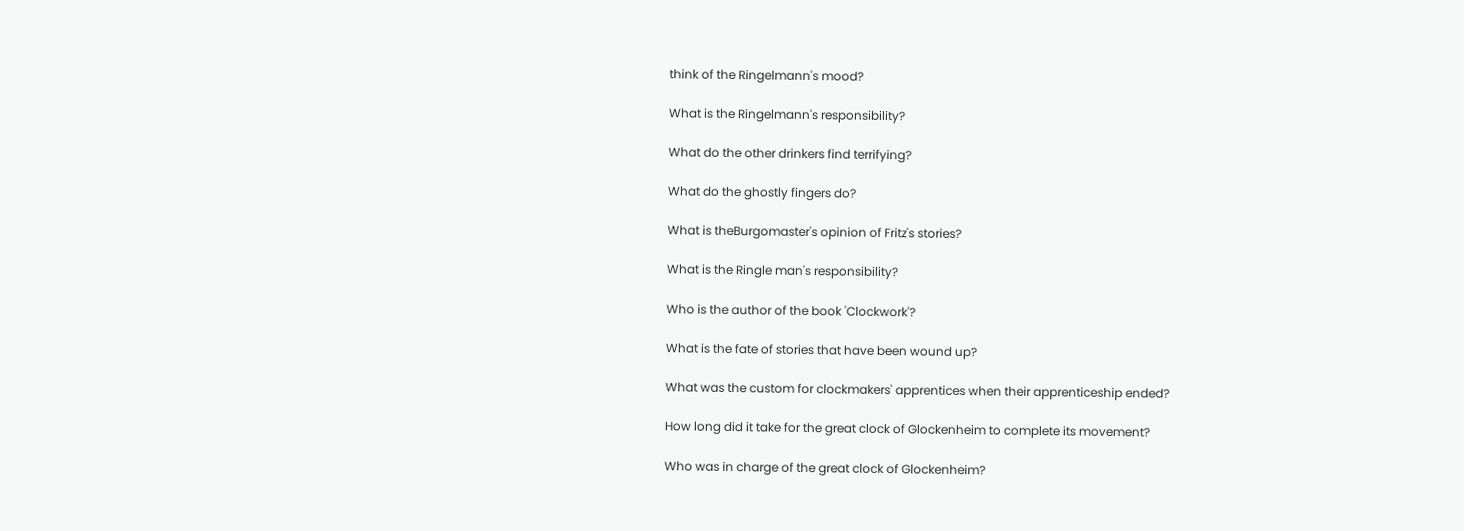think of the Ringelmann's mood?

What is the Ringelmann's responsibility?

What do the other drinkers find terrifying?

What do the ghostly fingers do?

What is theBurgomaster's opinion of Fritz's stories?

What is the Ringle man's responsibility?

Who is the author of the book 'Clockwork'?

What is the fate of stories that have been wound up?

What was the custom for clockmakers' apprentices when their apprenticeship ended?

How long did it take for the great clock of Glockenheim to complete its movement?

Who was in charge of the great clock of Glockenheim?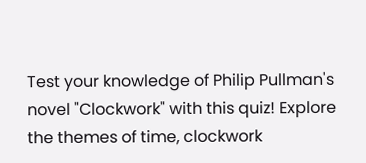Test your knowledge of Philip Pullman's novel "Clockwork" with this quiz! Explore the themes of time, clockwork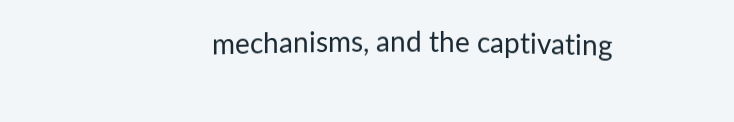mechanisms, and the captivating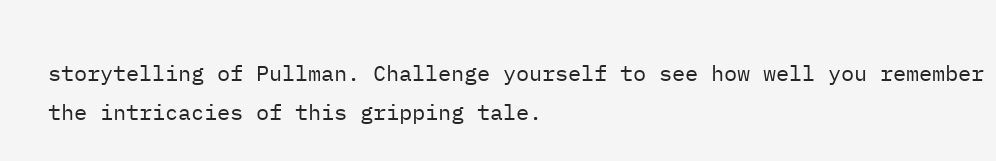storytelling of Pullman. Challenge yourself to see how well you remember the intricacies of this gripping tale.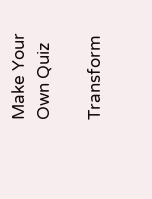Make Your Own Quiz

Transform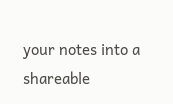your notes into a shareable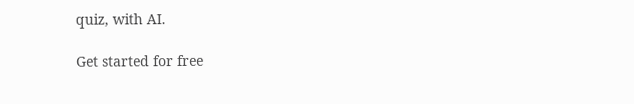quiz, with AI.

Get started for free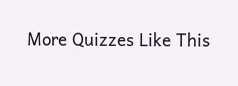More Quizzes Like This